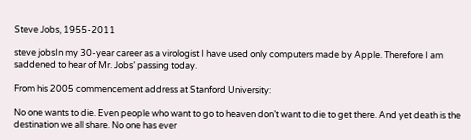Steve Jobs, 1955-2011

steve jobsIn my 30-year career as a virologist I have used only computers made by Apple. Therefore I am saddened to hear of Mr. Jobs’ passing today.

From his 2005 commencement address at Stanford University:

No one wants to die. Even people who want to go to heaven don’t want to die to get there. And yet death is the destination we all share. No one has ever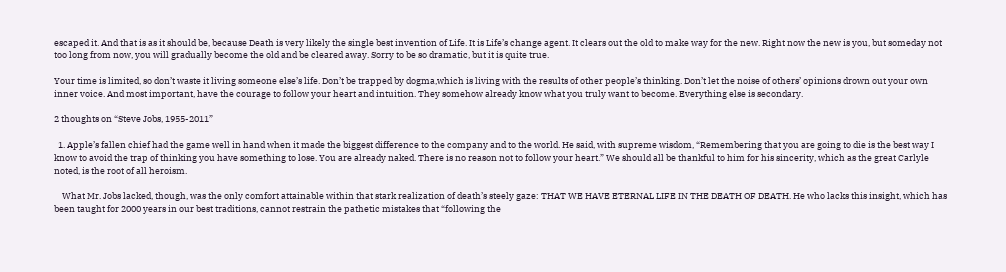escaped it. And that is as it should be, because Death is very likely the single best invention of Life. It is Life’s change agent. It clears out the old to make way for the new. Right now the new is you, but someday not too long from now, you will gradually become the old and be cleared away. Sorry to be so dramatic, but it is quite true.

Your time is limited, so don’t waste it living someone else’s life. Don’t be trapped by dogma,which is living with the results of other people’s thinking. Don’t let the noise of others’ opinions drown out your own inner voice. And most important, have the courage to follow your heart and intuition. They somehow already know what you truly want to become. Everything else is secondary.

2 thoughts on “Steve Jobs, 1955-2011”

  1. Apple’s fallen chief had the game well in hand when it made the biggest difference to the company and to the world. He said, with supreme wisdom, “Remembering that you are going to die is the best way I know to avoid the trap of thinking you have something to lose. You are already naked. There is no reason not to follow your heart.” We should all be thankful to him for his sincerity, which as the great Carlyle noted, is the root of all heroism.

    What Mr. Jobs lacked, though, was the only comfort attainable within that stark realization of death’s steely gaze: THAT WE HAVE ETERNAL LIFE IN THE DEATH OF DEATH. He who lacks this insight, which has been taught for 2000 years in our best traditions, cannot restrain the pathetic mistakes that “following the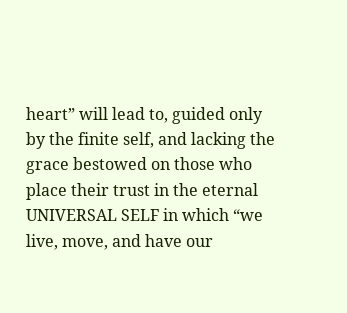heart” will lead to, guided only by the finite self, and lacking the grace bestowed on those who place their trust in the eternal UNIVERSAL SELF in which “we live, move, and have our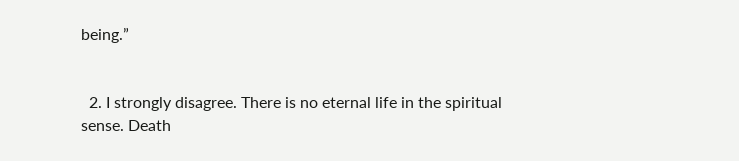being.”


  2. I strongly disagree. There is no eternal life in the spiritual sense. Death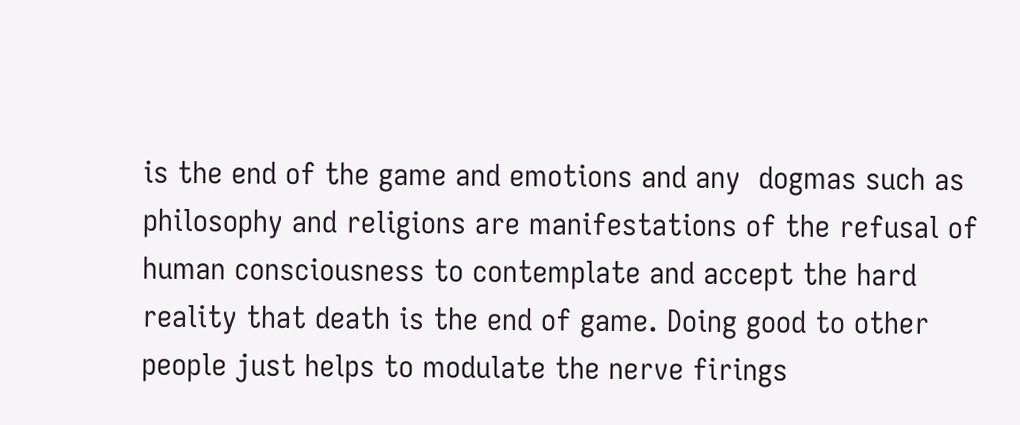is the end of the game and emotions and any  dogmas such as philosophy and religions are manifestations of the refusal of human consciousness to contemplate and accept the hard reality that death is the end of game. Doing good to other people just helps to modulate the nerve firings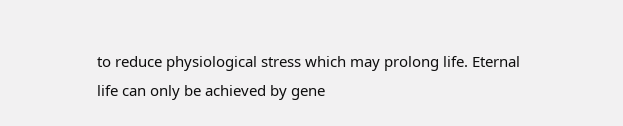to reduce physiological stress which may prolong life. Eternal life can only be achieved by gene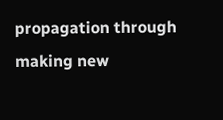propagation through making new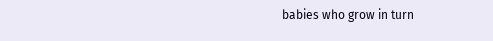babies who grow in turn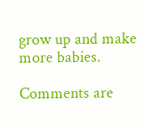grow up and make more babies.

Comments are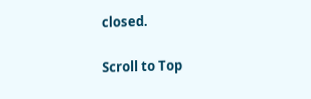closed.

Scroll to Top